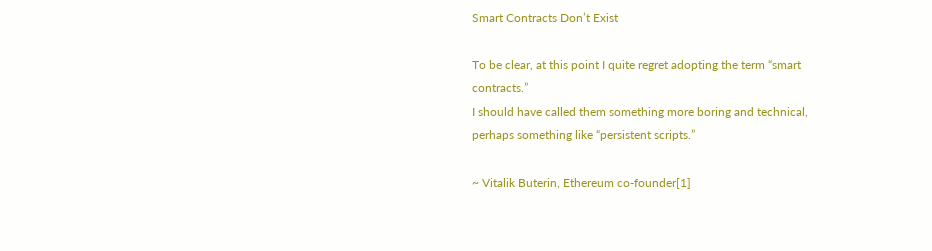Smart Contracts Don’t Exist

To be clear, at this point I quite regret adopting the term “smart contracts.”
I should have called them something more boring and technical,
perhaps something like “persistent scripts.”

~ Vitalik Buterin, Ethereum co-founder[1]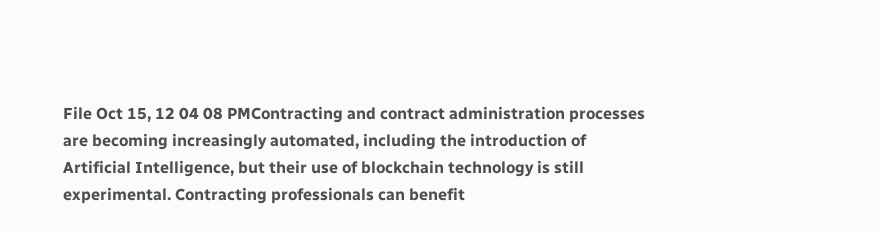File Oct 15, 12 04 08 PMContracting and contract administration processes are becoming increasingly automated, including the introduction of Artificial Intelligence, but their use of blockchain technology is still experimental. Contracting professionals can benefit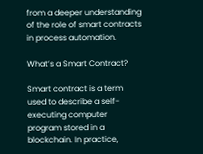from a deeper understanding of the role of smart contracts in process automation.

What’s a Smart Contract?

Smart contract is a term used to describe a self-executing computer program stored in a blockchain. In practice,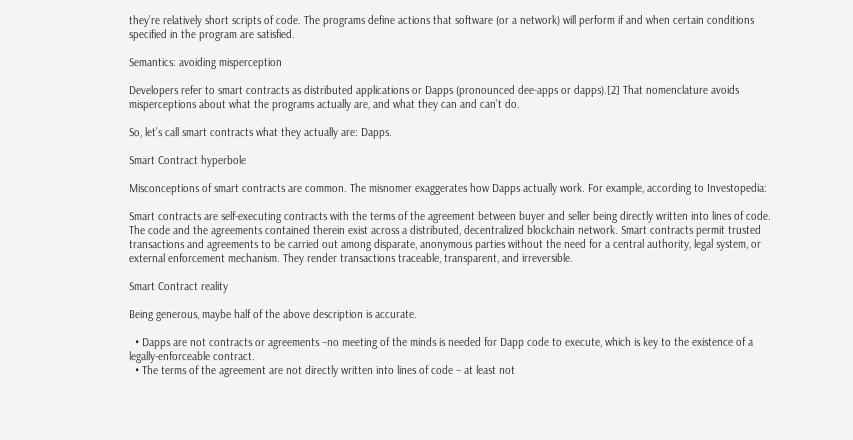they’re relatively short scripts of code. The programs define actions that software (or a network) will perform if and when certain conditions specified in the program are satisfied.

Semantics: avoiding misperception

Developers refer to smart contracts as distributed applications or Dapps (pronounced dee-apps or dapps).[2] That nomenclature avoids misperceptions about what the programs actually are, and what they can and can’t do.

So, let’s call smart contracts what they actually are: Dapps.

Smart Contract hyperbole

Misconceptions of smart contracts are common. The misnomer exaggerates how Dapps actually work. For example, according to Investopedia:

Smart contracts are self-executing contracts with the terms of the agreement between buyer and seller being directly written into lines of code. The code and the agreements contained therein exist across a distributed, decentralized blockchain network. Smart contracts permit trusted transactions and agreements to be carried out among disparate, anonymous parties without the need for a central authority, legal system, or external enforcement mechanism. They render transactions traceable, transparent, and irreversible.

Smart Contract reality

Being generous, maybe half of the above description is accurate.

  • Dapps are not contracts or agreements –no meeting of the minds is needed for Dapp code to execute, which is key to the existence of a legally-enforceable contract.
  • The terms of the agreement are not directly written into lines of code – at least not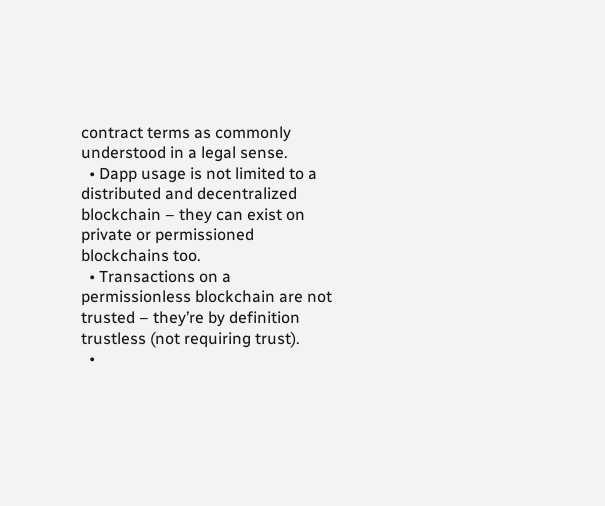contract terms as commonly understood in a legal sense.
  • Dapp usage is not limited to a distributed and decentralized blockchain – they can exist on private or permissioned blockchains too.
  • Transactions on a permissionless blockchain are not trusted – they’re by definition trustless (not requiring trust).
  •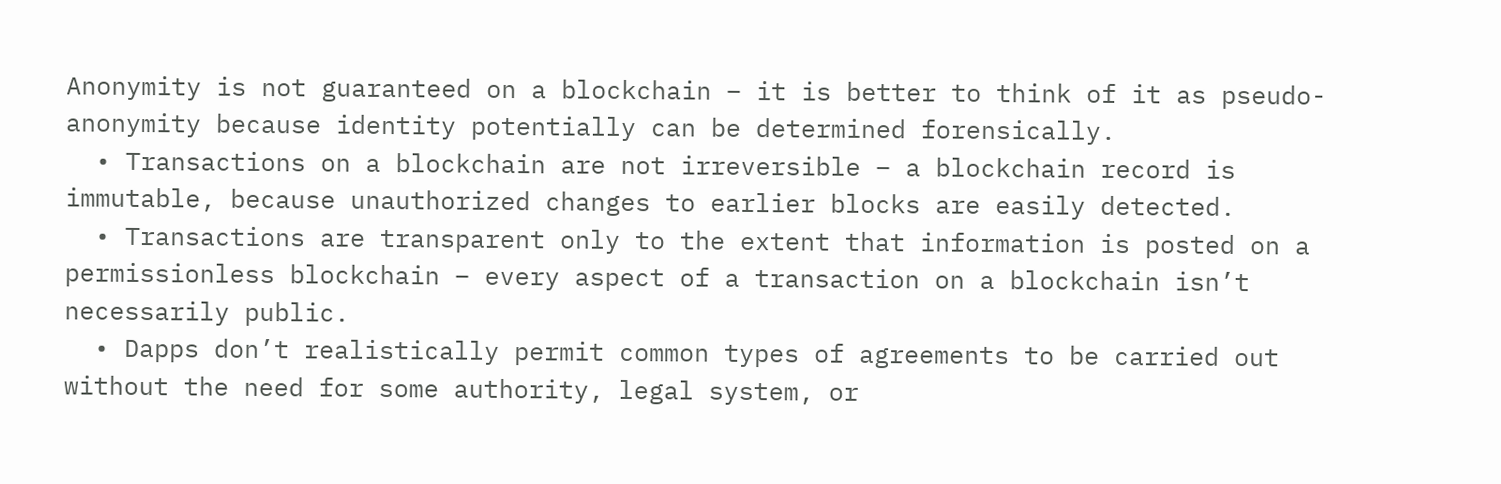Anonymity is not guaranteed on a blockchain – it is better to think of it as pseudo-anonymity because identity potentially can be determined forensically.
  • Transactions on a blockchain are not irreversible – a blockchain record is immutable, because unauthorized changes to earlier blocks are easily detected.
  • Transactions are transparent only to the extent that information is posted on a permissionless blockchain – every aspect of a transaction on a blockchain isn’t necessarily public.
  • Dapps don’t realistically permit common types of agreements to be carried out without the need for some authority, legal system, or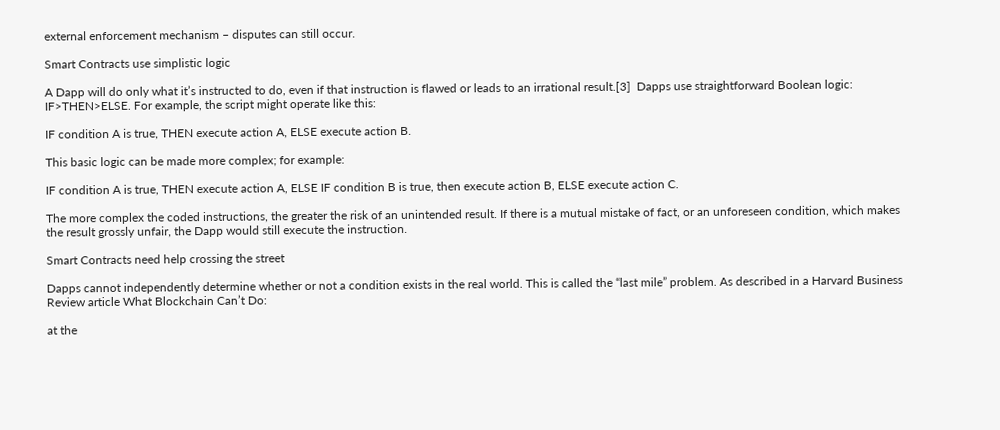external enforcement mechanism – disputes can still occur.

Smart Contracts use simplistic logic

A Dapp will do only what it’s instructed to do, even if that instruction is flawed or leads to an irrational result.[3]  Dapps use straightforward Boolean logic: IF>THEN>ELSE. For example, the script might operate like this:

IF condition A is true, THEN execute action A, ELSE execute action B.

This basic logic can be made more complex; for example:

IF condition A is true, THEN execute action A, ELSE IF condition B is true, then execute action B, ELSE execute action C.

The more complex the coded instructions, the greater the risk of an unintended result. If there is a mutual mistake of fact, or an unforeseen condition, which makes the result grossly unfair, the Dapp would still execute the instruction.

Smart Contracts need help crossing the street

Dapps cannot independently determine whether or not a condition exists in the real world. This is called the “last mile” problem. As described in a Harvard Business Review article What Blockchain Can’t Do:

at the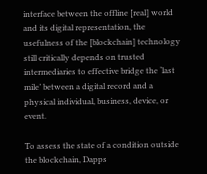interface between the offline [real] world and its digital representation, the usefulness of the [blockchain] technology still critically depends on trusted intermediaries to effective bridge the ‘last mile’ between a digital record and a physical individual, business, device, or event.

To assess the state of a condition outside the blockchain, Dapps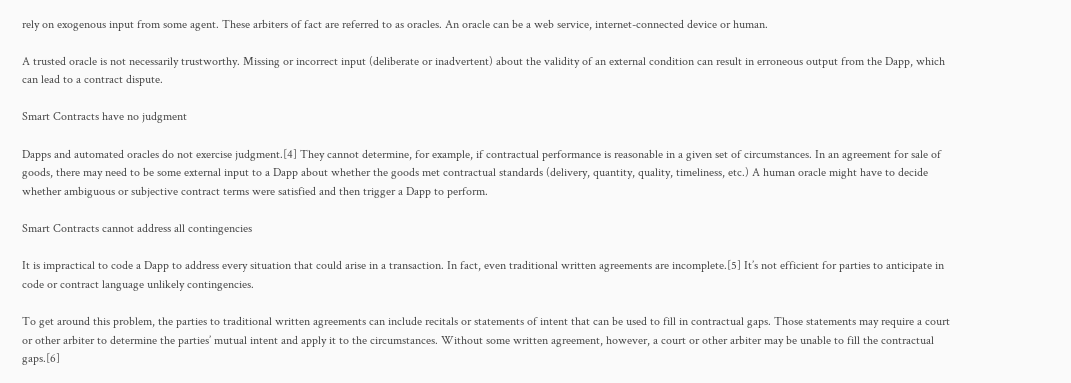rely on exogenous input from some agent. These arbiters of fact are referred to as oracles. An oracle can be a web service, internet-connected device or human.

A trusted oracle is not necessarily trustworthy. Missing or incorrect input (deliberate or inadvertent) about the validity of an external condition can result in erroneous output from the Dapp, which can lead to a contract dispute.

Smart Contracts have no judgment

Dapps and automated oracles do not exercise judgment.[4] They cannot determine, for example, if contractual performance is reasonable in a given set of circumstances. In an agreement for sale of goods, there may need to be some external input to a Dapp about whether the goods met contractual standards (delivery, quantity, quality, timeliness, etc.) A human oracle might have to decide whether ambiguous or subjective contract terms were satisfied and then trigger a Dapp to perform.

Smart Contracts cannot address all contingencies

It is impractical to code a Dapp to address every situation that could arise in a transaction. In fact, even traditional written agreements are incomplete.[5] It’s not efficient for parties to anticipate in code or contract language unlikely contingencies.

To get around this problem, the parties to traditional written agreements can include recitals or statements of intent that can be used to fill in contractual gaps. Those statements may require a court or other arbiter to determine the parties’ mutual intent and apply it to the circumstances. Without some written agreement, however, a court or other arbiter may be unable to fill the contractual gaps.[6]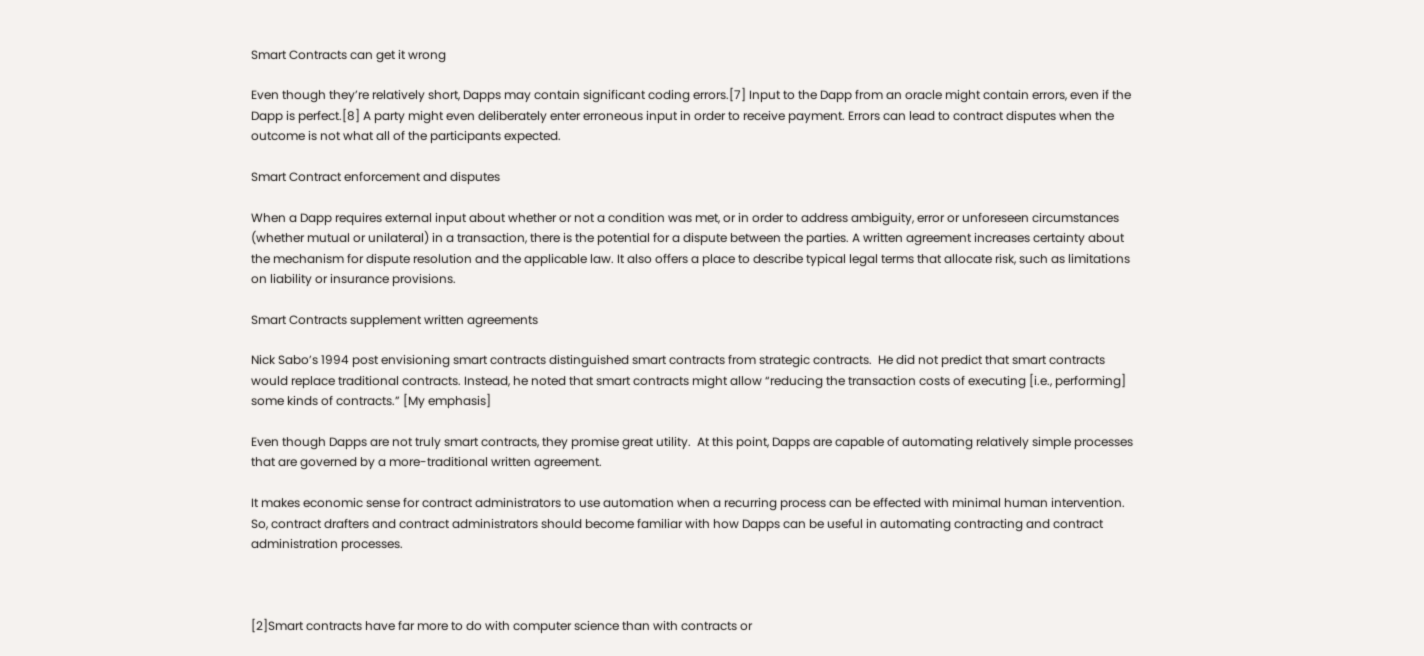Smart Contracts can get it wrong

Even though they’re relatively short, Dapps may contain significant coding errors.[7] Input to the Dapp from an oracle might contain errors, even if the Dapp is perfect.[8] A party might even deliberately enter erroneous input in order to receive payment. Errors can lead to contract disputes when the outcome is not what all of the participants expected.

Smart Contract enforcement and disputes

When a Dapp requires external input about whether or not a condition was met, or in order to address ambiguity, error or unforeseen circumstances (whether mutual or unilateral) in a transaction, there is the potential for a dispute between the parties. A written agreement increases certainty about the mechanism for dispute resolution and the applicable law. It also offers a place to describe typical legal terms that allocate risk, such as limitations on liability or insurance provisions.

Smart Contracts supplement written agreements

Nick Sabo’s 1994 post envisioning smart contracts distinguished smart contracts from strategic contracts.  He did not predict that smart contracts would replace traditional contracts. Instead, he noted that smart contracts might allow “reducing the transaction costs of executing [i.e., performing] some kinds of contracts.” [My emphasis]

Even though Dapps are not truly smart contracts, they promise great utility.  At this point, Dapps are capable of automating relatively simple processes that are governed by a more-traditional written agreement.

It makes economic sense for contract administrators to use automation when a recurring process can be effected with minimal human intervention. So, contract drafters and contract administrators should become familiar with how Dapps can be useful in automating contracting and contract administration processes.



[2]Smart contracts have far more to do with computer science than with contracts or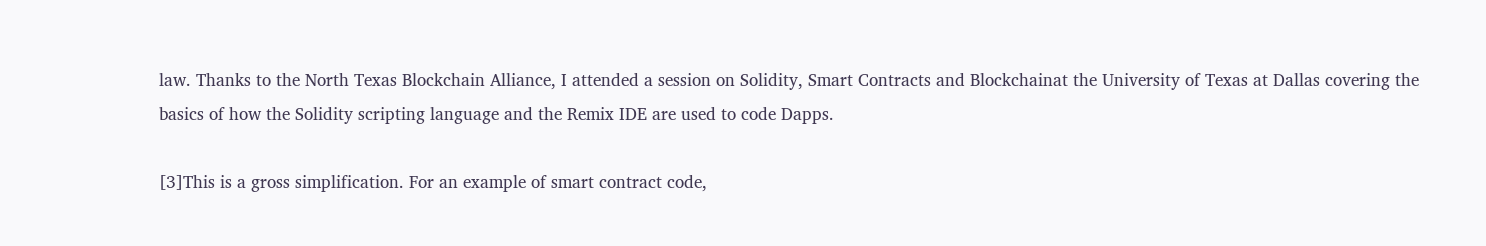law. Thanks to the North Texas Blockchain Alliance, I attended a session on Solidity, Smart Contracts and Blockchainat the University of Texas at Dallas covering the basics of how the Solidity scripting language and the Remix IDE are used to code Dapps.

[3]This is a gross simplification. For an example of smart contract code,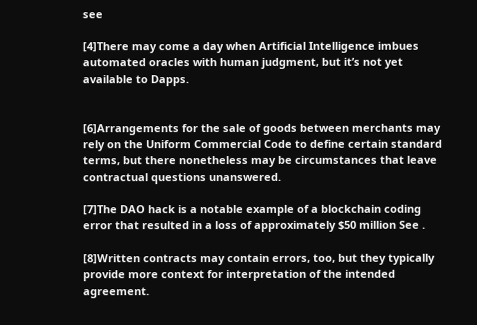see

[4]There may come a day when Artificial Intelligence imbues automated oracles with human judgment, but it’s not yet available to Dapps.


[6]Arrangements for the sale of goods between merchants may rely on the Uniform Commercial Code to define certain standard terms, but there nonetheless may be circumstances that leave contractual questions unanswered.

[7]The DAO hack is a notable example of a blockchain coding error that resulted in a loss of approximately $50 million See .

[8]Written contracts may contain errors, too, but they typically provide more context for interpretation of the intended agreement.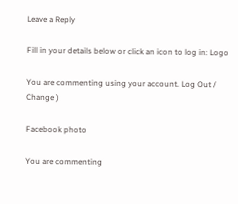Leave a Reply

Fill in your details below or click an icon to log in: Logo

You are commenting using your account. Log Out /  Change )

Facebook photo

You are commenting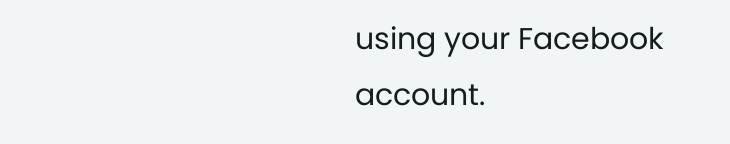using your Facebook account.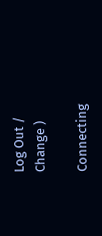Log Out /  Change )

Connecting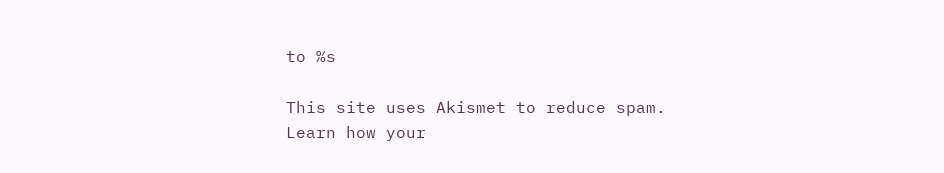to %s

This site uses Akismet to reduce spam. Learn how your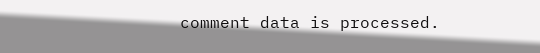comment data is processed.